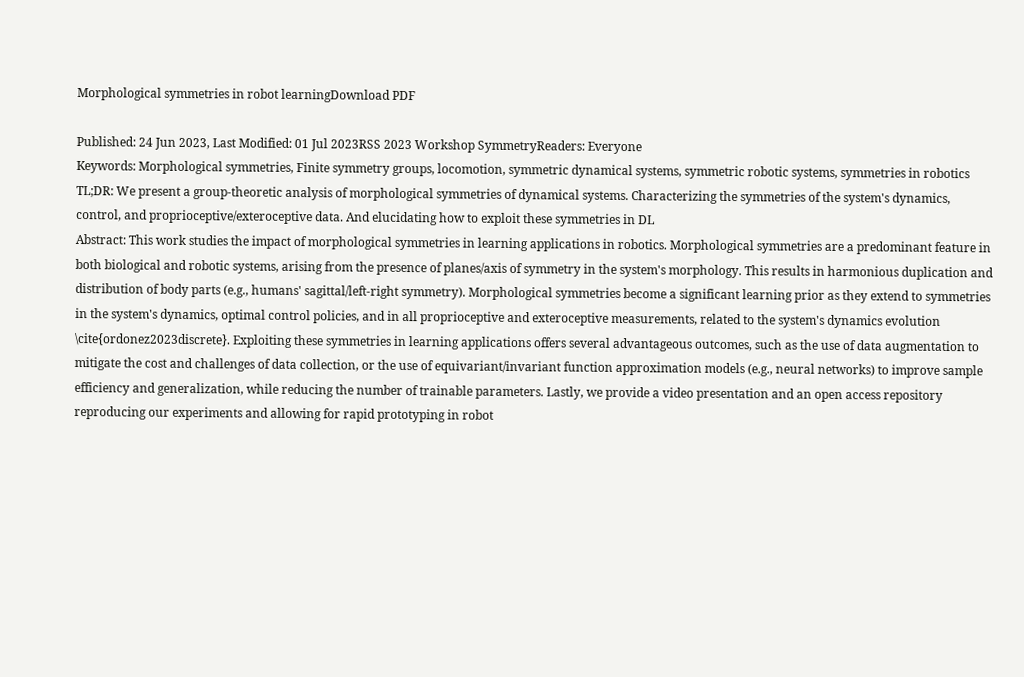Morphological symmetries in robot learningDownload PDF

Published: 24 Jun 2023, Last Modified: 01 Jul 2023RSS 2023 Workshop SymmetryReaders: Everyone
Keywords: Morphological symmetries, Finite symmetry groups, locomotion, symmetric dynamical systems, symmetric robotic systems, symmetries in robotics
TL;DR: We present a group-theoretic analysis of morphological symmetries of dynamical systems. Characterizing the symmetries of the system's dynamics, control, and proprioceptive/exteroceptive data. And elucidating how to exploit these symmetries in DL
Abstract: This work studies the impact of morphological symmetries in learning applications in robotics. Morphological symmetries are a predominant feature in both biological and robotic systems, arising from the presence of planes/axis of symmetry in the system's morphology. This results in harmonious duplication and distribution of body parts (e.g., humans' sagittal/left-right symmetry). Morphological symmetries become a significant learning prior as they extend to symmetries in the system's dynamics, optimal control policies, and in all proprioceptive and exteroceptive measurements, related to the system's dynamics evolution \cite{ordonez2023discrete}. Exploiting these symmetries in learning applications offers several advantageous outcomes, such as the use of data augmentation to mitigate the cost and challenges of data collection, or the use of equivariant/invariant function approximation models (e.g., neural networks) to improve sample efficiency and generalization, while reducing the number of trainable parameters. Lastly, we provide a video presentation and an open access repository reproducing our experiments and allowing for rapid prototyping in robot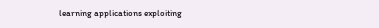learning applications exploiting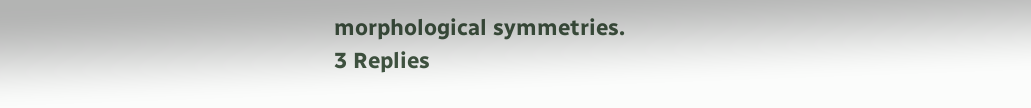morphological symmetries.
3 Replies